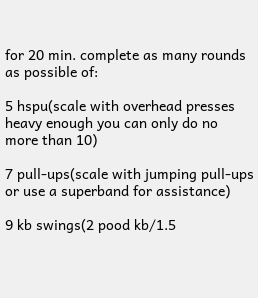for 20 min. complete as many rounds as possible of:

5 hspu(scale with overhead presses heavy enough you can only do no more than 10)

7 pull-ups(scale with jumping pull-ups or use a superband for assistance)

9 kb swings(2 pood kb/1.5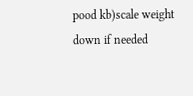pood kb)scale weight down if needed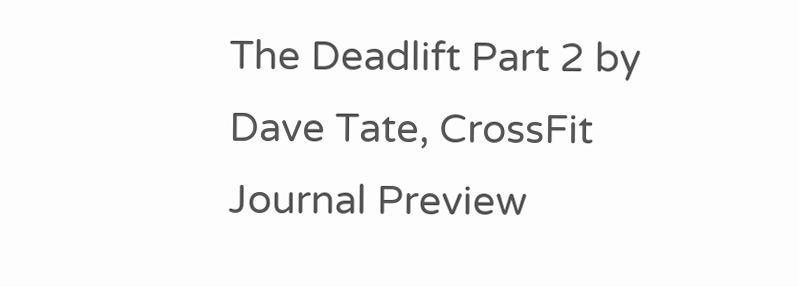The Deadlift Part 2 by Dave Tate, CrossFit Journal Preview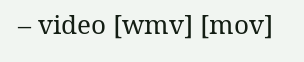– video [wmv] [mov]